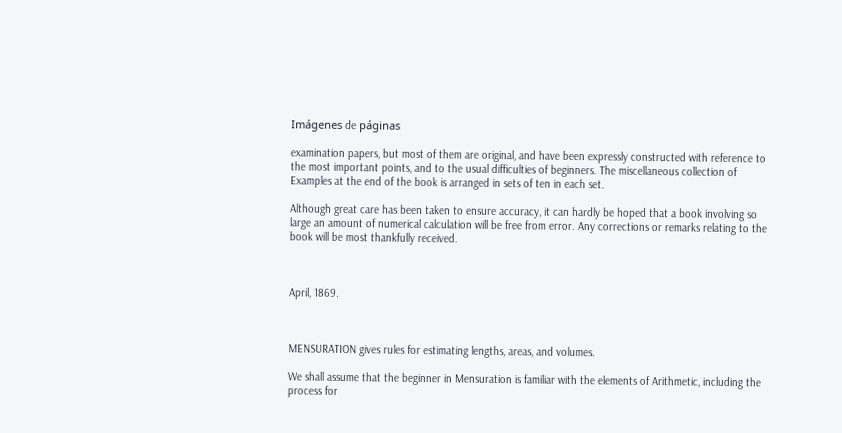Imágenes de páginas

examination papers, but most of them are original, and have been expressly constructed with reference to the most important points, and to the usual difficulties of beginners. The miscellaneous collection of Examples at the end of the book is arranged in sets of ten in each set.

Although great care has been taken to ensure accuracy, it can hardly be hoped that a book involving so large an amount of numerical calculation will be free from error. Any corrections or remarks relating to the book will be most thankfully received.



April, 1869.



MENSURATION gives rules for estimating lengths, areas, and volumes.

We shall assume that the beginner in Mensuration is familiar with the elements of Arithmetic, including the process for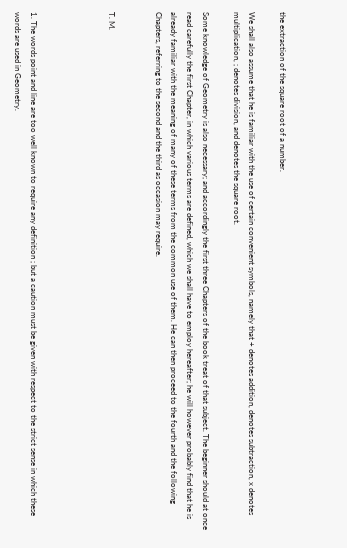the extraction of the square root of a number.

We shall also assume that he is familiar with the use of certain convenient symbols, namely that + denotes addition, denotes subtraction, x denotes multiplication, ; denotes division, and denotes the square root.

Some knowledge of Geometry is also necessary; and accordingly the first three Chapters of the book treat of that subject. The beginner should at once read carefully the first Chapter, in which various terms are defined, which we shall have to employ hereafter; he will however probably find that he is already familiar with the meaning of many of these terms from the common use of them. He can then proceed to the fourth and the following Chapters, referring to the second and the third as occasion may require.


T. M.




1. The words point and line are too well known to require any definition ; but a caution must be given with respect to the strict sense in which these words are used in Geometry.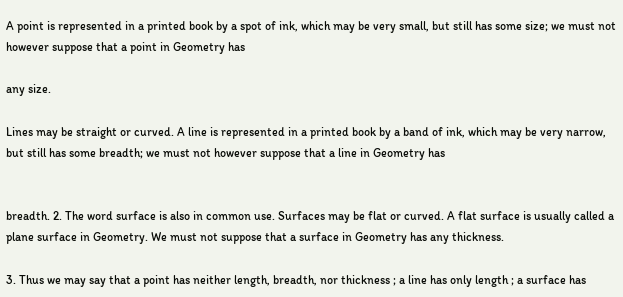A point is represented in a printed book by a spot of ink, which may be very small, but still has some size; we must not however suppose that a point in Geometry has

any size.

Lines may be straight or curved. A line is represented in a printed book by a band of ink, which may be very narrow, but still has some breadth; we must not however suppose that a line in Geometry has


breadth. 2. The word surface is also in common use. Surfaces may be flat or curved. A flat surface is usually called a plane surface in Geometry. We must not suppose that a surface in Geometry has any thickness.

3. Thus we may say that a point has neither length, breadth, nor thickness ; a line has only length ; a surface has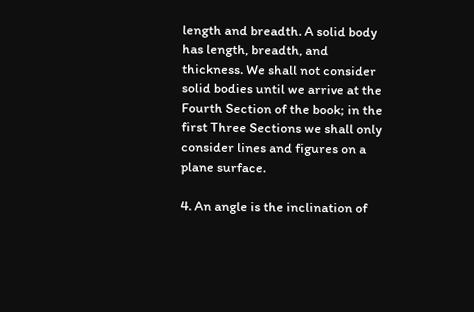length and breadth. A solid body has length, breadth, and thickness. We shall not consider solid bodies until we arrive at the Fourth Section of the book; in the first Three Sections we shall only consider lines and figures on a plane surface.

4. An angle is the inclination of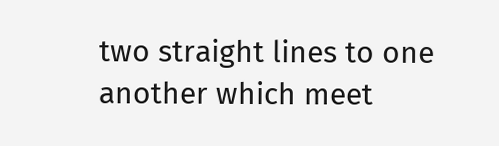two straight lines to one another which meet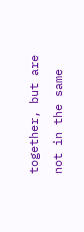together, but are not in the same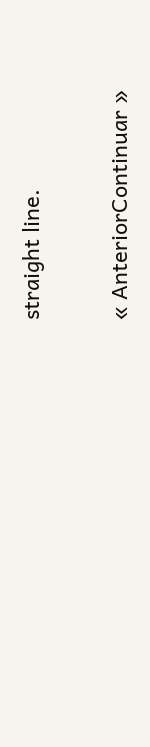straight line.

« AnteriorContinuar »